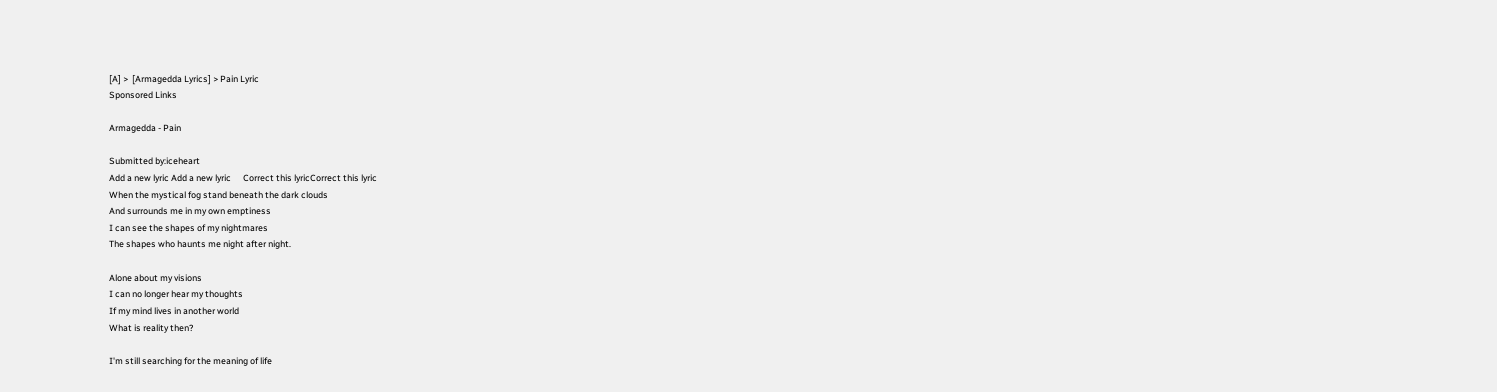[A] >  [Armagedda Lyrics] > Pain Lyric
Sponsored Links

Armagedda - Pain

Submitted by:iceheart
Add a new lyric Add a new lyric      Correct this lyricCorrect this lyric
When the mystical fog stand beneath the dark clouds
And surrounds me in my own emptiness
I can see the shapes of my nightmares
The shapes who haunts me night after night.

Alone about my visions
I can no longer hear my thoughts
If my mind lives in another world
What is reality then?

I'm still searching for the meaning of life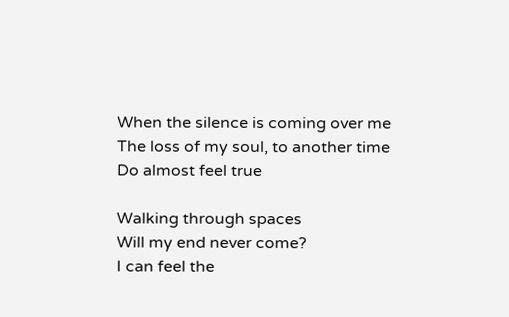When the silence is coming over me
The loss of my soul, to another time
Do almost feel true

Walking through spaces
Will my end never come?
I can feel the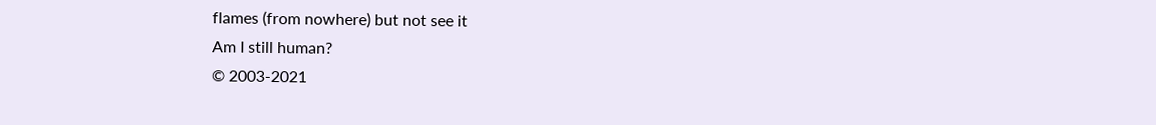flames (from nowhere) but not see it
Am I still human?
© 2003-2021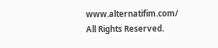www.alternatifim.com/ All Rights Reserved.